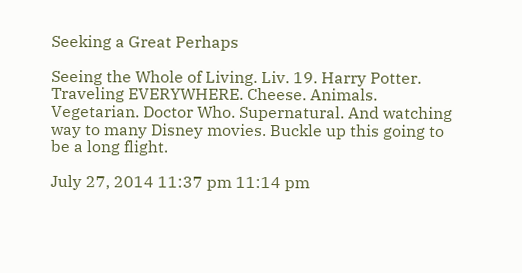Seeking a Great Perhaps

Seeing the Whole of Living. Liv. 19. Harry Potter. Traveling EVERYWHERE. Cheese. Animals. Vegetarian. Doctor Who. Supernatural. And watching way to many Disney movies. Buckle up this going to be a long flight.

July 27, 2014 11:37 pm 11:14 pm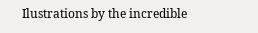Ilustrations by the incredible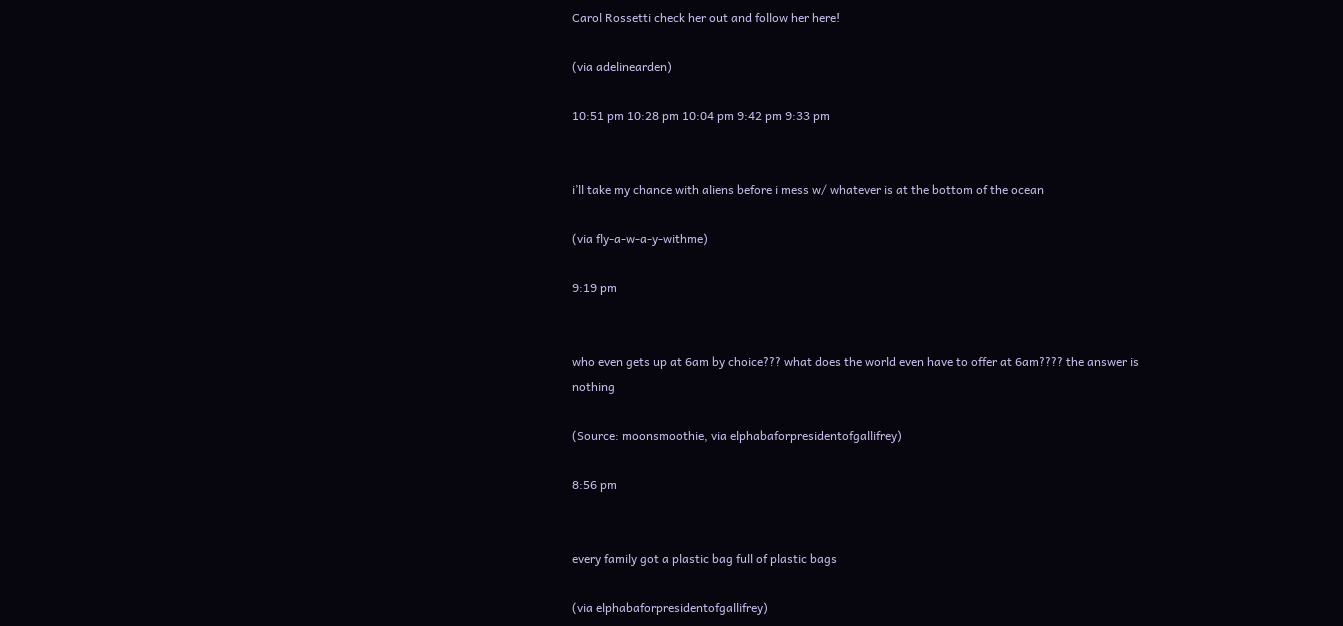Carol Rossetti check her out and follow her here!

(via adelinearden)

10:51 pm 10:28 pm 10:04 pm 9:42 pm 9:33 pm


i’ll take my chance with aliens before i mess w/ whatever is at the bottom of the ocean

(via fly-a-w-a-y-withme)

9:19 pm


who even gets up at 6am by choice??? what does the world even have to offer at 6am???? the answer is nothing

(Source: moonsmoothie, via elphabaforpresidentofgallifrey)

8:56 pm


every family got a plastic bag full of plastic bags

(via elphabaforpresidentofgallifrey)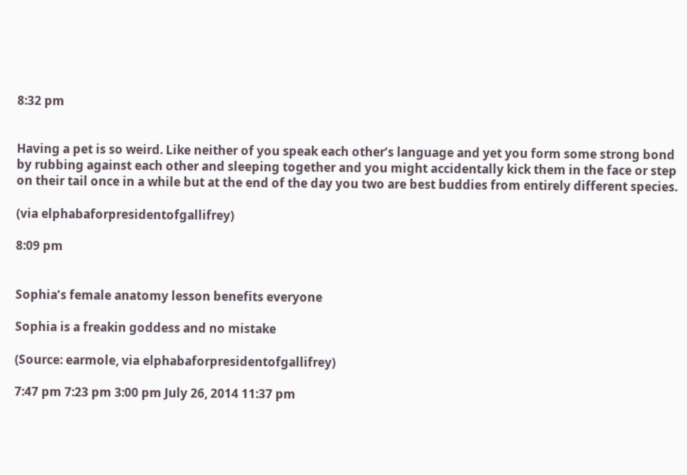8:32 pm


Having a pet is so weird. Like neither of you speak each other’s language and yet you form some strong bond by rubbing against each other and sleeping together and you might accidentally kick them in the face or step on their tail once in a while but at the end of the day you two are best buddies from entirely different species.

(via elphabaforpresidentofgallifrey)

8:09 pm


Sophia’s female anatomy lesson benefits everyone

Sophia is a freakin goddess and no mistake

(Source: earmole, via elphabaforpresidentofgallifrey)

7:47 pm 7:23 pm 3:00 pm July 26, 2014 11:37 pm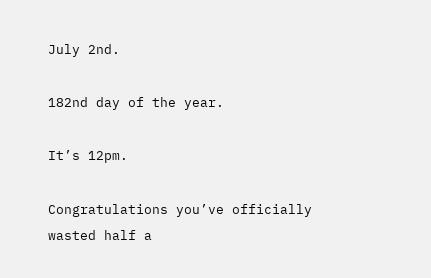July 2nd.

182nd day of the year.

It’s 12pm.

Congratulations you’ve officially wasted half a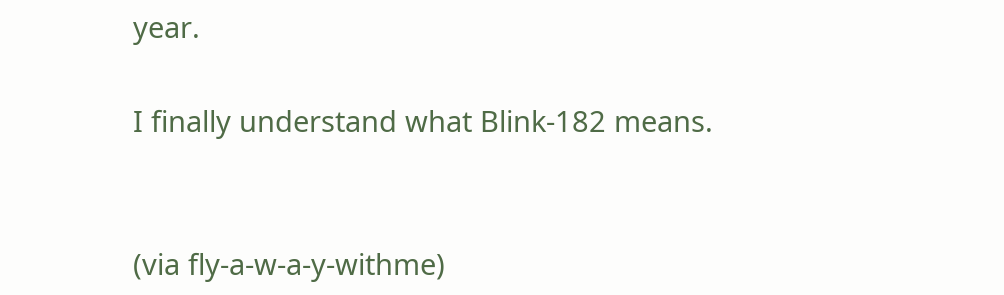year.

I finally understand what Blink-182 means.


(via fly-a-w-a-y-withme)